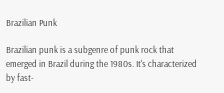Brazilian Punk

Brazilian punk is a subgenre of punk rock that emerged in Brazil during the 1980s. It's characterized by fast-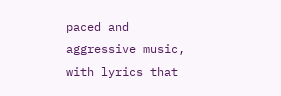paced and aggressive music, with lyrics that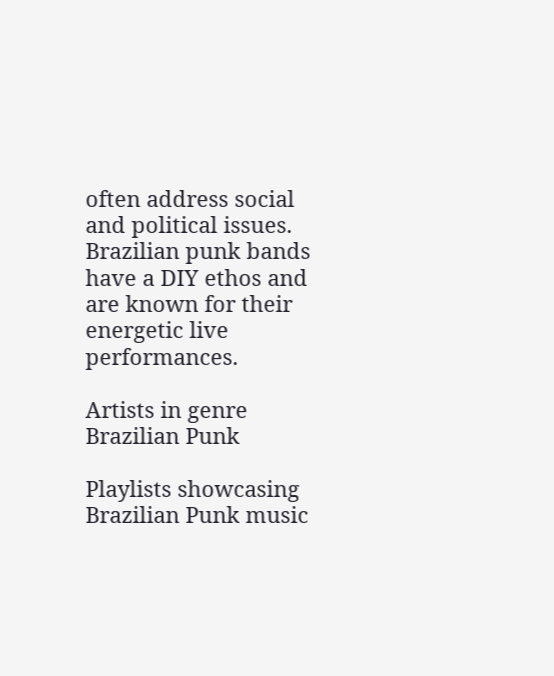often address social and political issues. Brazilian punk bands have a DIY ethos and are known for their energetic live performances.

Artists in genre Brazilian Punk

Playlists showcasing Brazilian Punk music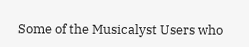Some of the Musicalyst Users who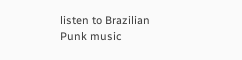listen to Brazilian Punk music